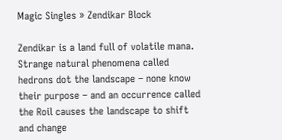Magic Singles » Zendikar Block

Zendikar is a land full of volatile mana. Strange natural phenomena called hedrons dot the landscape – none know their purpose – and an occurrence called the Roil causes the landscape to shift and change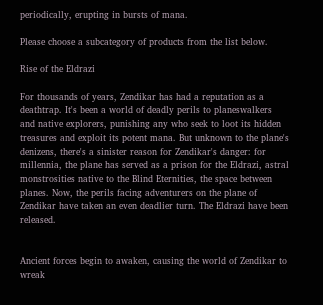periodically, erupting in bursts of mana.

Please choose a subcategory of products from the list below.

Rise of the Eldrazi

For thousands of years, Zendikar has had a reputation as a deathtrap. It's been a world of deadly perils to planeswalkers and native explorers, punishing any who seek to loot its hidden treasures and exploit its potent mana. But unknown to the plane's denizens, there's a sinister reason for Zendikar's danger: for millennia, the plane has served as a prison for the Eldrazi, astral monstrosities native to the Blind Eternities, the space between planes. Now, the perils facing adventurers on the plane of Zendikar have taken an even deadlier turn. The Eldrazi have been released.


Ancient forces begin to awaken, causing the world of Zendikar to wreak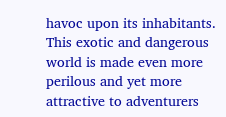havoc upon its inhabitants. This exotic and dangerous world is made even more perilous and yet more attractive to adventurers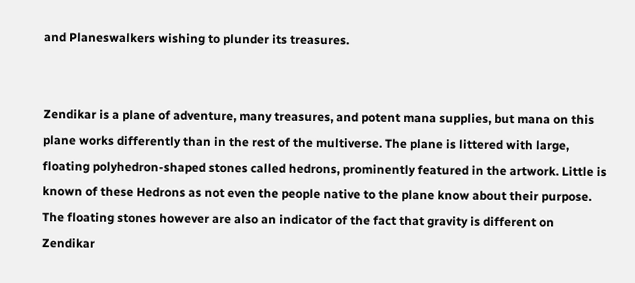and Planeswalkers wishing to plunder its treasures.


Zendikar is a plane of adventure, many treasures, and potent mana supplies, but mana on this plane works differently than in the rest of the multiverse. The plane is littered with large, floating polyhedron-shaped stones called hedrons, prominently featured in the artwork. Little is known of these Hedrons as not even the people native to the plane know about their purpose. The floating stones however are also an indicator of the fact that gravity is different on Zendikar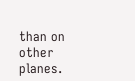than on other planes.